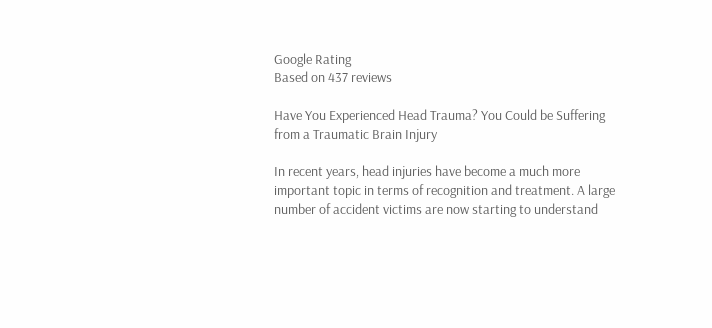Google Rating
Based on 437 reviews

Have You Experienced Head Trauma? You Could be Suffering from a Traumatic Brain Injury

In recent years, head injuries have become a much more important topic in terms of recognition and treatment. A large number of accident victims are now starting to understand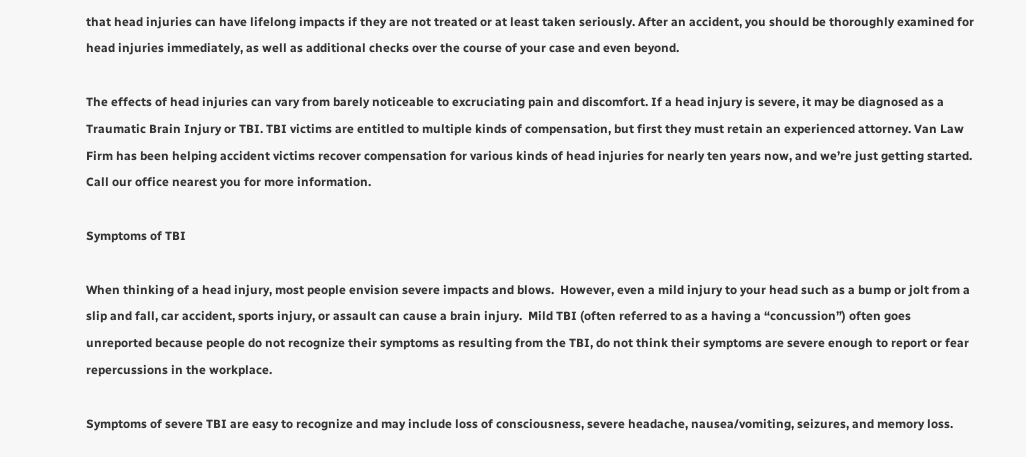that head injuries can have lifelong impacts if they are not treated or at least taken seriously. After an accident, you should be thoroughly examined for head injuries immediately, as well as additional checks over the course of your case and even beyond.

The effects of head injuries can vary from barely noticeable to excruciating pain and discomfort. If a head injury is severe, it may be diagnosed as a Traumatic Brain Injury or TBI. TBI victims are entitled to multiple kinds of compensation, but first they must retain an experienced attorney. Van Law Firm has been helping accident victims recover compensation for various kinds of head injuries for nearly ten years now, and we’re just getting started. Call our office nearest you for more information.

Symptoms of TBI

When thinking of a head injury, most people envision severe impacts and blows.  However, even a mild injury to your head such as a bump or jolt from a slip and fall, car accident, sports injury, or assault can cause a brain injury.  Mild TBI (often referred to as a having a “concussion”) often goes unreported because people do not recognize their symptoms as resulting from the TBI, do not think their symptoms are severe enough to report or fear repercussions in the workplace.

Symptoms of severe TBI are easy to recognize and may include loss of consciousness, severe headache, nausea/vomiting, seizures, and memory loss.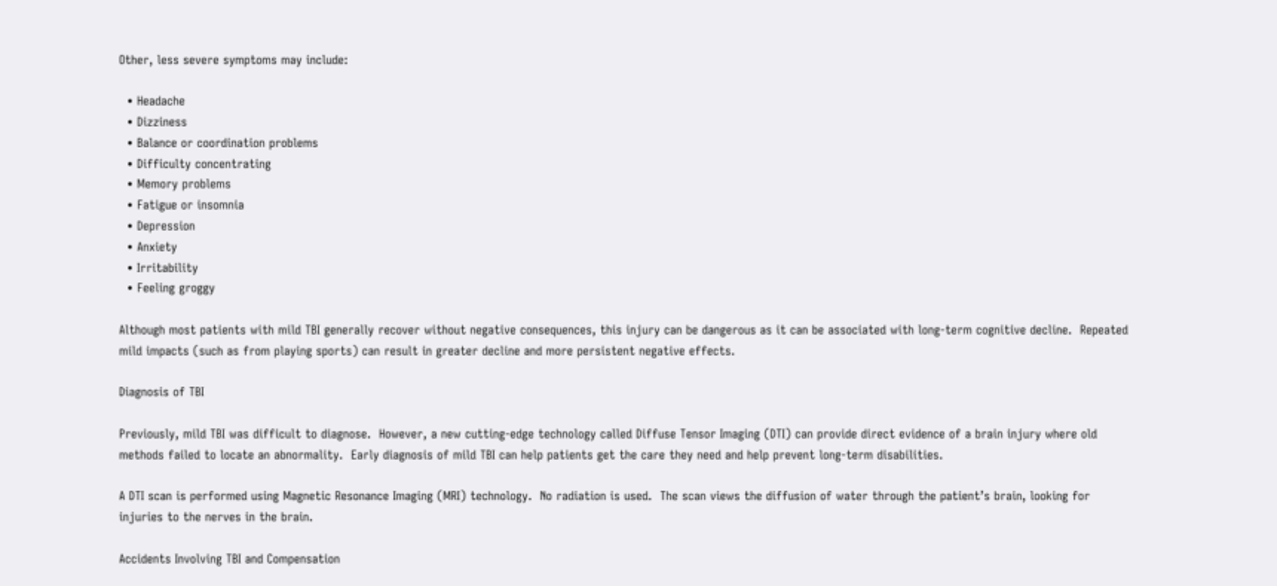Other, less severe symptoms may include:

  • Headache
  • Dizziness
  • Balance or coordination problems
  • Difficulty concentrating
  • Memory problems
  • Fatigue or insomnia
  • Depression
  • Anxiety
  • Irritability
  • Feeling groggy

Although most patients with mild TBI generally recover without negative consequences, this injury can be dangerous as it can be associated with long-term cognitive decline.  Repeated mild impacts (such as from playing sports) can result in greater decline and more persistent negative effects.

Diagnosis of TBI

Previously, mild TBI was difficult to diagnose.  However, a new cutting-edge technology called Diffuse Tensor Imaging (DTI) can provide direct evidence of a brain injury where old methods failed to locate an abnormality.  Early diagnosis of mild TBI can help patients get the care they need and help prevent long-term disabilities.

A DTI scan is performed using Magnetic Resonance Imaging (MRI) technology.  No radiation is used.  The scan views the diffusion of water through the patient’s brain, looking for injuries to the nerves in the brain.

Accidents Involving TBI and Compensation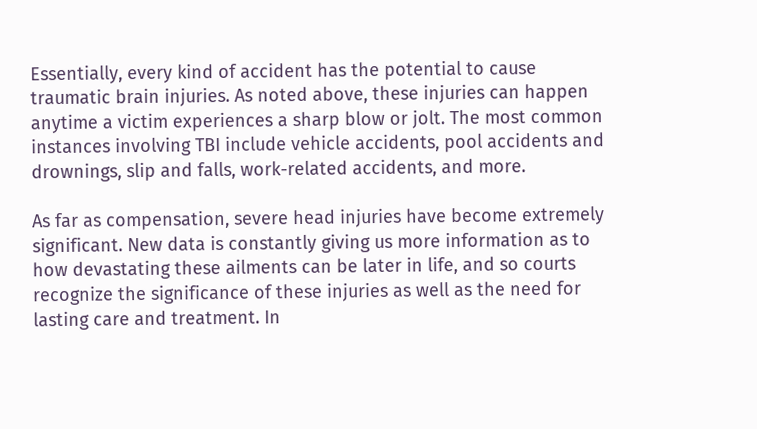Essentially, every kind of accident has the potential to cause traumatic brain injuries. As noted above, these injuries can happen anytime a victim experiences a sharp blow or jolt. The most common instances involving TBI include vehicle accidents, pool accidents and drownings, slip and falls, work-related accidents, and more.

As far as compensation, severe head injuries have become extremely significant. New data is constantly giving us more information as to how devastating these ailments can be later in life, and so courts recognize the significance of these injuries as well as the need for lasting care and treatment. In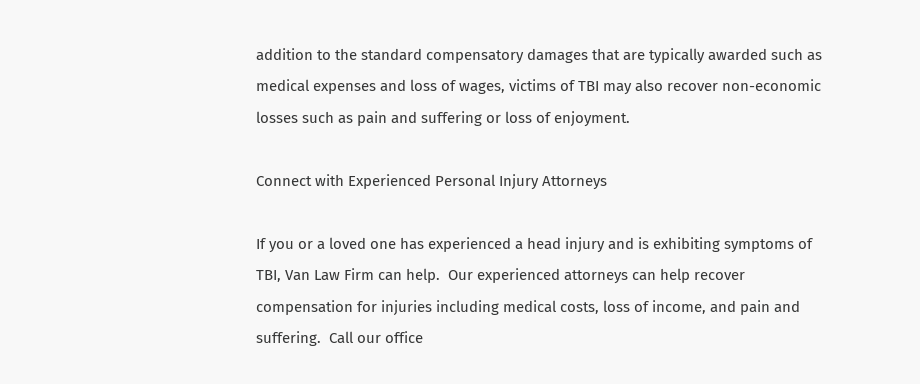addition to the standard compensatory damages that are typically awarded such as medical expenses and loss of wages, victims of TBI may also recover non-economic losses such as pain and suffering or loss of enjoyment.

Connect with Experienced Personal Injury Attorneys

If you or a loved one has experienced a head injury and is exhibiting symptoms of TBI, Van Law Firm can help.  Our experienced attorneys can help recover compensation for injuries including medical costs, loss of income, and pain and suffering.  Call our office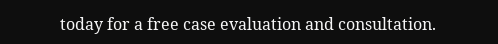today for a free case evaluation and consultation.